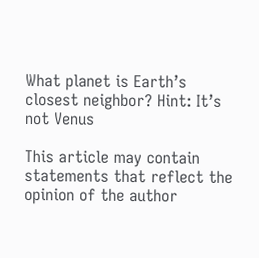What planet is Earth’s closest neighbor? Hint: It’s not Venus

This article may contain statements that reflect the opinion of the author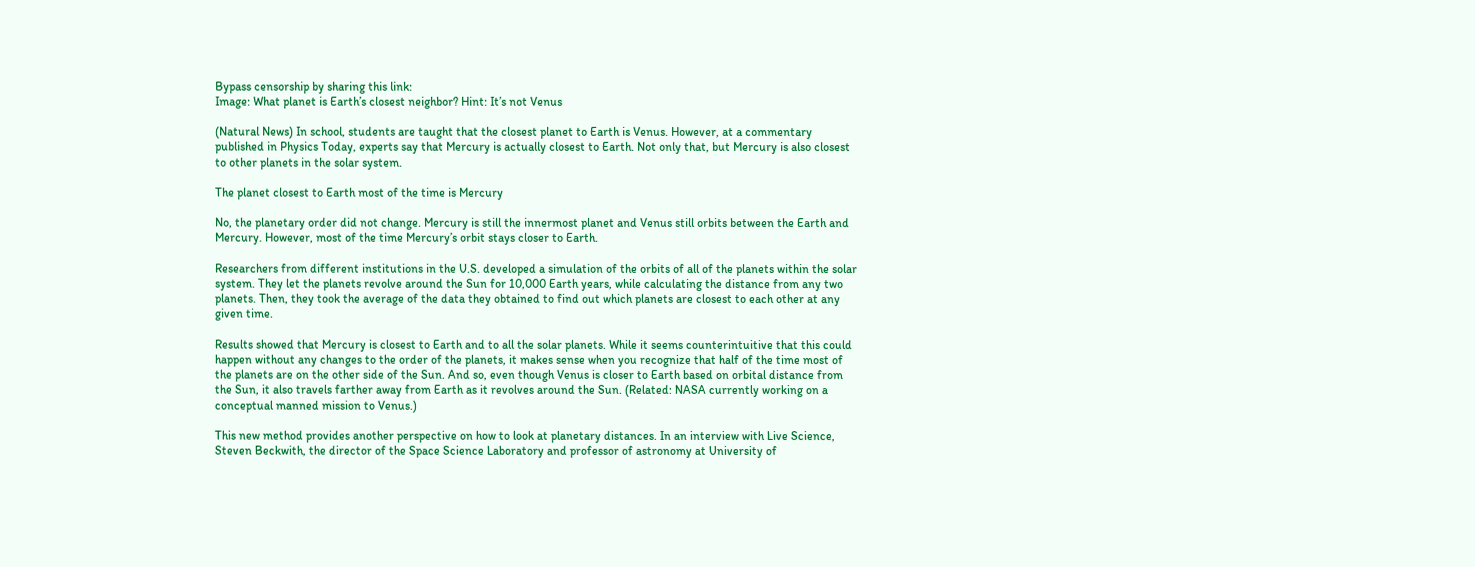Bypass censorship by sharing this link:
Image: What planet is Earth’s closest neighbor? Hint: It’s not Venus

(Natural News) In school, students are taught that the closest planet to Earth is Venus. However, at a commentary published in Physics Today, experts say that Mercury is actually closest to Earth. Not only that, but Mercury is also closest to other planets in the solar system.

The planet closest to Earth most of the time is Mercury

No, the planetary order did not change. Mercury is still the innermost planet and Venus still orbits between the Earth and Mercury. However, most of the time Mercury’s orbit stays closer to Earth.

Researchers from different institutions in the U.S. developed a simulation of the orbits of all of the planets within the solar system. They let the planets revolve around the Sun for 10,000 Earth years, while calculating the distance from any two planets. Then, they took the average of the data they obtained to find out which planets are closest to each other at any given time.

Results showed that Mercury is closest to Earth and to all the solar planets. While it seems counterintuitive that this could happen without any changes to the order of the planets, it makes sense when you recognize that half of the time most of the planets are on the other side of the Sun. And so, even though Venus is closer to Earth based on orbital distance from the Sun, it also travels farther away from Earth as it revolves around the Sun. (Related: NASA currently working on a conceptual manned mission to Venus.)

This new method provides another perspective on how to look at planetary distances. In an interview with Live Science, Steven Beckwith, the director of the Space Science Laboratory and professor of astronomy at University of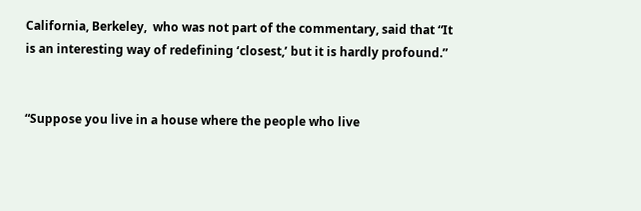California, Berkeley,  who was not part of the commentary, said that “It is an interesting way of redefining ‘closest,’ but it is hardly profound.”


“Suppose you live in a house where the people who live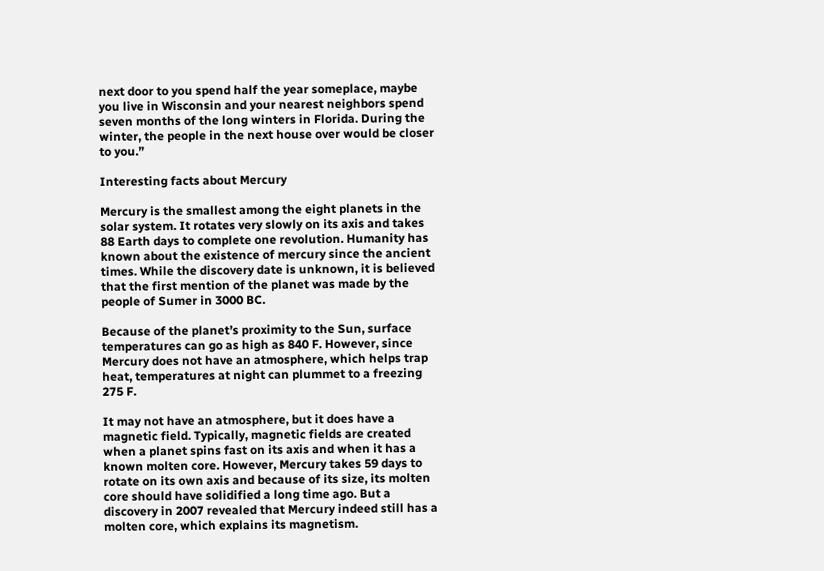next door to you spend half the year someplace, maybe you live in Wisconsin and your nearest neighbors spend seven months of the long winters in Florida. During the winter, the people in the next house over would be closer to you.”

Interesting facts about Mercury

Mercury is the smallest among the eight planets in the solar system. It rotates very slowly on its axis and takes 88 Earth days to complete one revolution. Humanity has known about the existence of mercury since the ancient times. While the discovery date is unknown, it is believed that the first mention of the planet was made by the people of Sumer in 3000 BC.

Because of the planet’s proximity to the Sun, surface temperatures can go as high as 840 F. However, since Mercury does not have an atmosphere, which helps trap heat, temperatures at night can plummet to a freezing 275 F.

It may not have an atmosphere, but it does have a magnetic field. Typically, magnetic fields are created when a planet spins fast on its axis and when it has a known molten core. However, Mercury takes 59 days to rotate on its own axis and because of its size, its molten core should have solidified a long time ago. But a discovery in 2007 revealed that Mercury indeed still has a molten core, which explains its magnetism.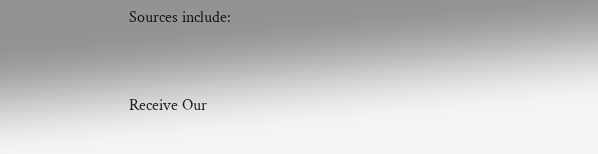Sources include:




Receive Our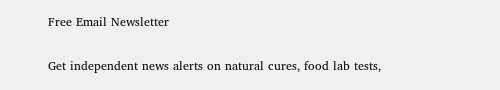Free Email Newsletter

Get independent news alerts on natural cures, food lab tests,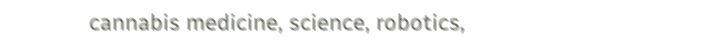cannabis medicine, science, robotics,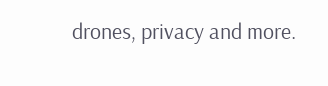drones, privacy and more.